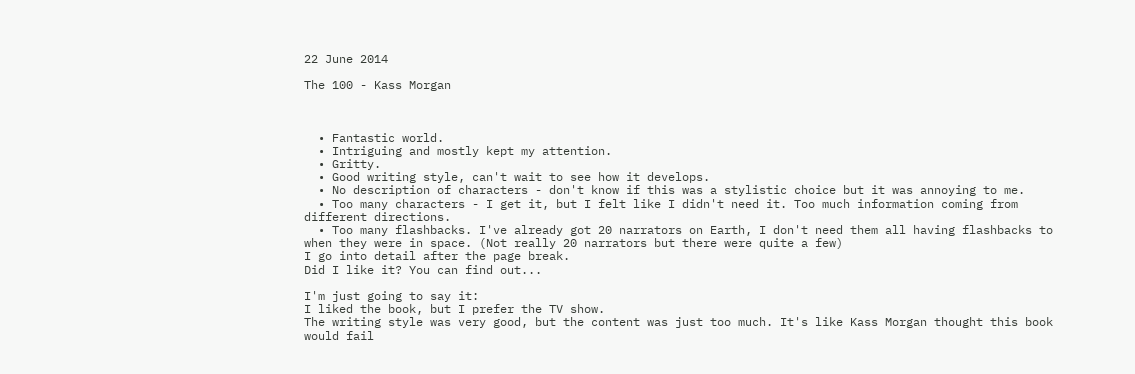22 June 2014

The 100 - Kass Morgan



  • Fantastic world.
  • Intriguing and mostly kept my attention.
  • Gritty.
  • Good writing style, can't wait to see how it develops.
  • No description of characters - don't know if this was a stylistic choice but it was annoying to me.
  • Too many characters - I get it, but I felt like I didn't need it. Too much information coming from different directions.
  • Too many flashbacks. I've already got 20 narrators on Earth, I don't need them all having flashbacks to when they were in space. (Not really 20 narrators but there were quite a few)
I go into detail after the page break.
Did I like it? You can find out...

I'm just going to say it:
I liked the book, but I prefer the TV show.
The writing style was very good, but the content was just too much. It's like Kass Morgan thought this book would fail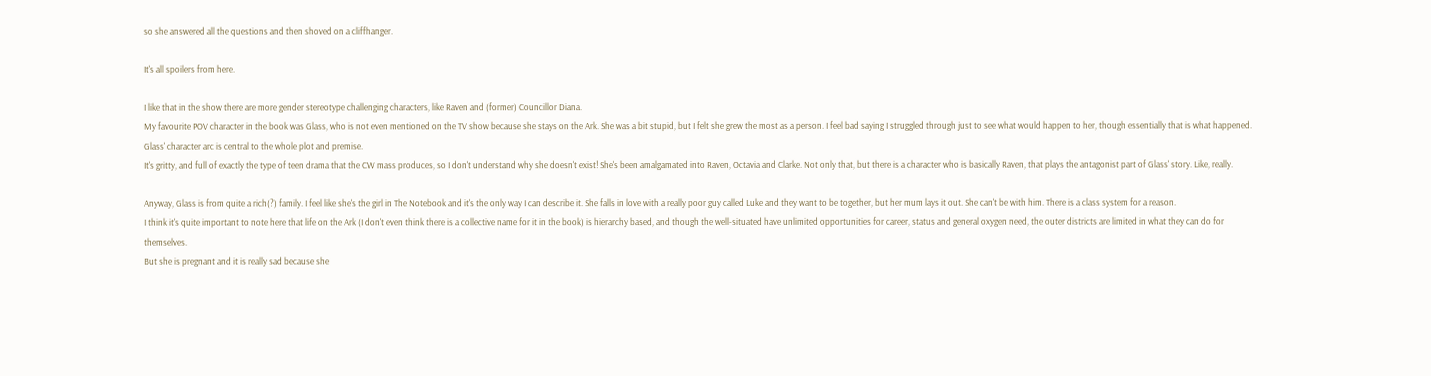so she answered all the questions and then shoved on a cliffhanger.

It's all spoilers from here.

I like that in the show there are more gender stereotype challenging characters, like Raven and (former) Councillor Diana.
My favourite POV character in the book was Glass, who is not even mentioned on the TV show because she stays on the Ark. She was a bit stupid, but I felt she grew the most as a person. I feel bad saying I struggled through just to see what would happen to her, though essentially that is what happened.
Glass' character arc is central to the whole plot and premise.
It's gritty, and full of exactly the type of teen drama that the CW mass produces, so I don't understand why she doesn't exist! She's been amalgamated into Raven, Octavia and Clarke. Not only that, but there is a character who is basically Raven, that plays the antagonist part of Glass' story. Like, really.

Anyway, Glass is from quite a rich(?) family. I feel like she's the girl in The Notebook and it's the only way I can describe it. She falls in love with a really poor guy called Luke and they want to be together, but her mum lays it out. She can't be with him. There is a class system for a reason.
I think it's quite important to note here that life on the Ark (I don't even think there is a collective name for it in the book) is hierarchy based, and though the well-situated have unlimited opportunities for career, status and general oxygen need, the outer districts are limited in what they can do for themselves.
But she is pregnant and it is really sad because she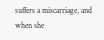suffers a miscarriage, and when she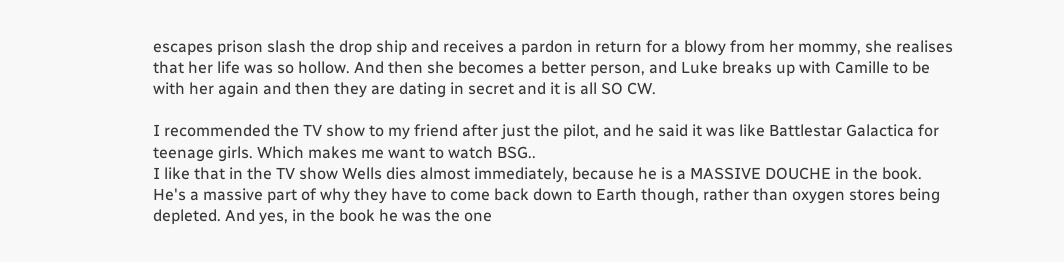escapes prison slash the drop ship and receives a pardon in return for a blowy from her mommy, she realises that her life was so hollow. And then she becomes a better person, and Luke breaks up with Camille to be with her again and then they are dating in secret and it is all SO CW.

I recommended the TV show to my friend after just the pilot, and he said it was like Battlestar Galactica for teenage girls. Which makes me want to watch BSG..
I like that in the TV show Wells dies almost immediately, because he is a MASSIVE DOUCHE in the book. He's a massive part of why they have to come back down to Earth though, rather than oxygen stores being depleted. And yes, in the book he was the one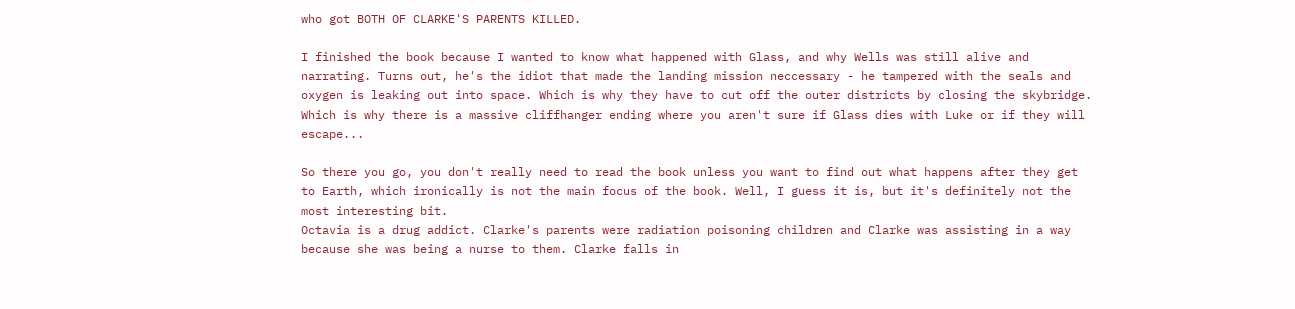who got BOTH OF CLARKE'S PARENTS KILLED.

I finished the book because I wanted to know what happened with Glass, and why Wells was still alive and narrating. Turns out, he's the idiot that made the landing mission neccessary - he tampered with the seals and oxygen is leaking out into space. Which is why they have to cut off the outer districts by closing the skybridge. Which is why there is a massive cliffhanger ending where you aren't sure if Glass dies with Luke or if they will escape...

So there you go, you don't really need to read the book unless you want to find out what happens after they get to Earth, which ironically is not the main focus of the book. Well, I guess it is, but it's definitely not the most interesting bit.
Octavia is a drug addict. Clarke's parents were radiation poisoning children and Clarke was assisting in a way because she was being a nurse to them. Clarke falls in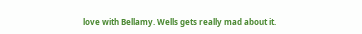love with Bellamy. Wells gets really mad about it.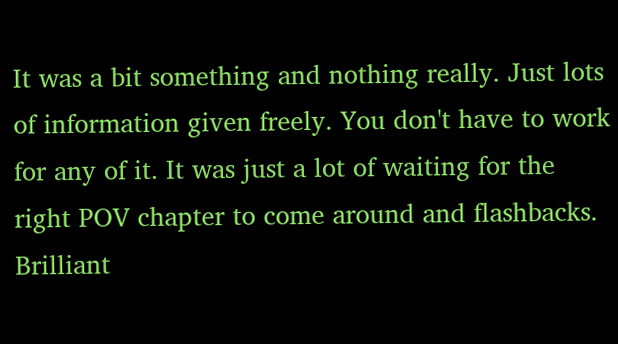It was a bit something and nothing really. Just lots of information given freely. You don't have to work for any of it. It was just a lot of waiting for the right POV chapter to come around and flashbacks.
Brilliant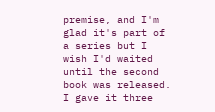premise, and I'm glad it's part of a series but I wish I'd waited until the second book was released.
I gave it three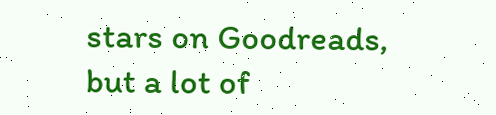stars on Goodreads, but a lot of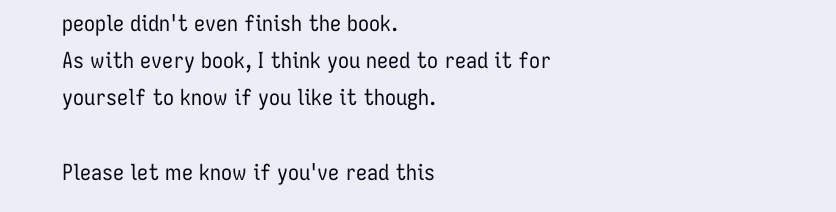people didn't even finish the book.
As with every book, I think you need to read it for yourself to know if you like it though.

Please let me know if you've read this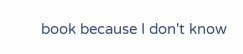book because I don't know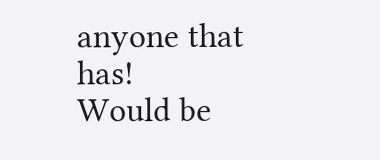anyone that has!
Would be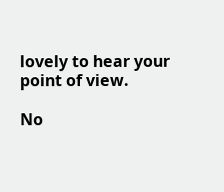lovely to hear your point of view.

No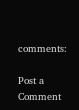comments:

Post a Comment